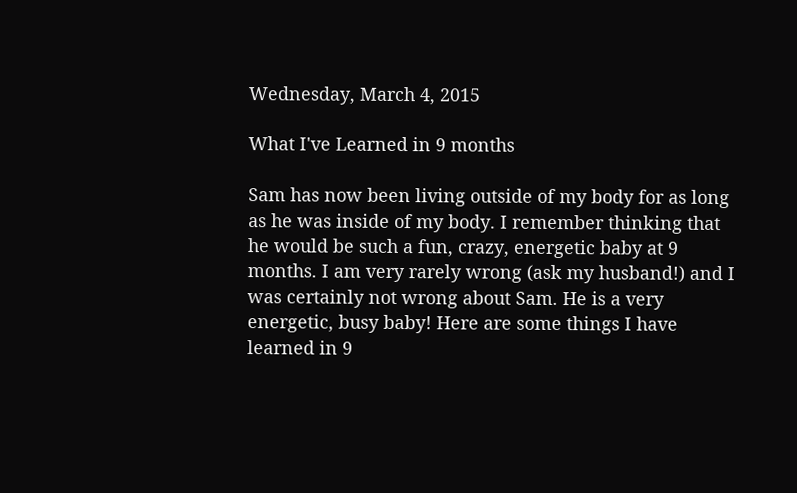Wednesday, March 4, 2015

What I've Learned in 9 months

Sam has now been living outside of my body for as long as he was inside of my body. I remember thinking that he would be such a fun, crazy, energetic baby at 9 months. I am very rarely wrong (ask my husband!) and I was certainly not wrong about Sam. He is a very energetic, busy baby! Here are some things I have learned in 9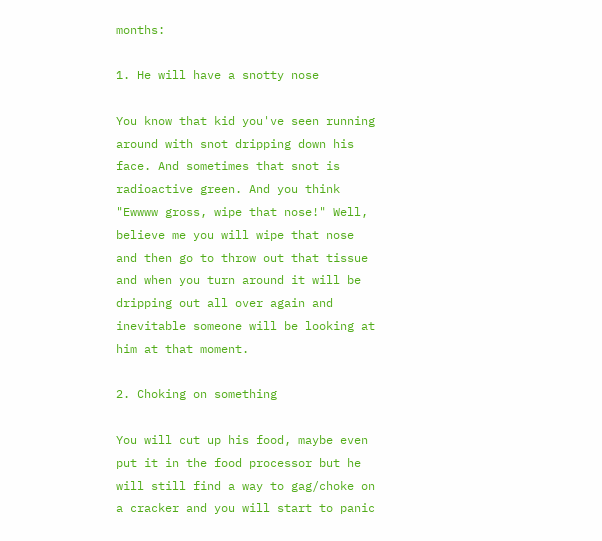months:

1. He will have a snotty nose

You know that kid you've seen running around with snot dripping down his face. And sometimes that snot is radioactive green. And you think "Ewwww gross, wipe that nose!" Well, believe me you will wipe that nose and then go to throw out that tissue and when you turn around it will be dripping out all over again and inevitable someone will be looking at him at that moment.

2. Choking on something

You will cut up his food, maybe even put it in the food processor but he will still find a way to gag/choke on a cracker and you will start to panic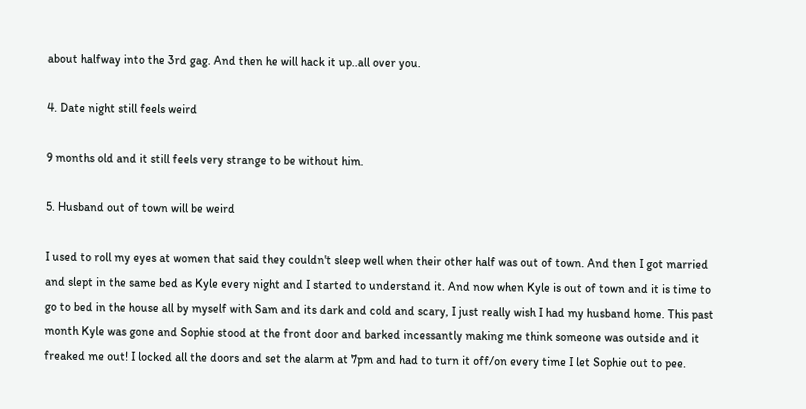about halfway into the 3rd gag. And then he will hack it up..all over you.

4. Date night still feels weird

9 months old and it still feels very strange to be without him.

5. Husband out of town will be weird

I used to roll my eyes at women that said they couldn't sleep well when their other half was out of town. And then I got married and slept in the same bed as Kyle every night and I started to understand it. And now when Kyle is out of town and it is time to go to bed in the house all by myself with Sam and its dark and cold and scary, I just really wish I had my husband home. This past month Kyle was gone and Sophie stood at the front door and barked incessantly making me think someone was outside and it freaked me out! I locked all the doors and set the alarm at 7pm and had to turn it off/on every time I let Sophie out to pee.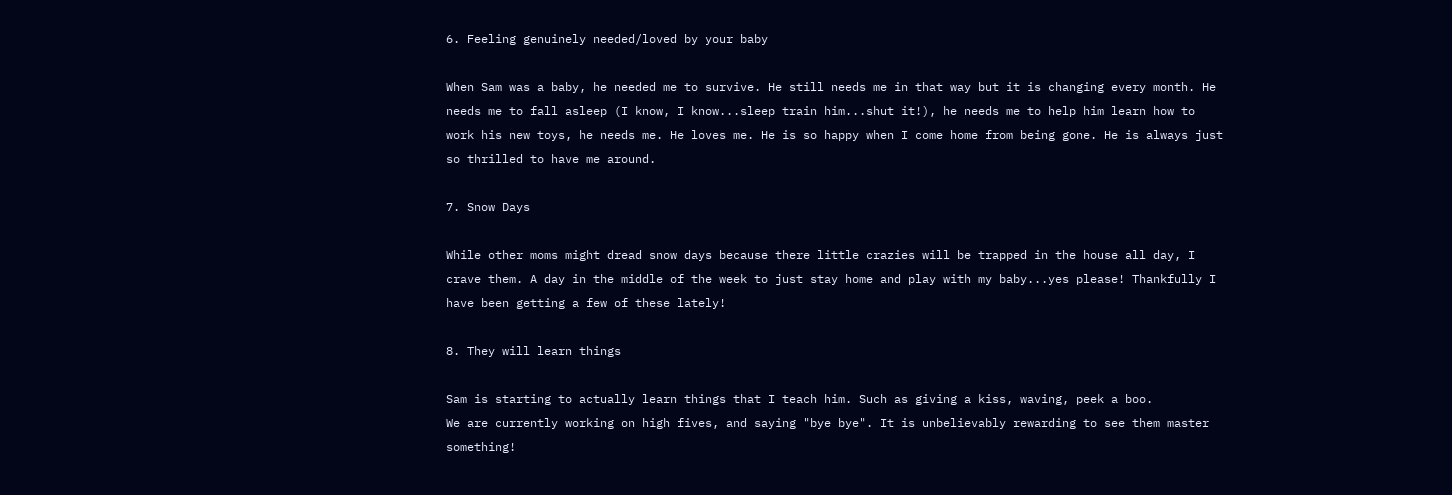6. Feeling genuinely needed/loved by your baby

When Sam was a baby, he needed me to survive. He still needs me in that way but it is changing every month. He needs me to fall asleep (I know, I know...sleep train him...shut it!), he needs me to help him learn how to work his new toys, he needs me. He loves me. He is so happy when I come home from being gone. He is always just so thrilled to have me around.

7. Snow Days

While other moms might dread snow days because there little crazies will be trapped in the house all day, I crave them. A day in the middle of the week to just stay home and play with my baby...yes please! Thankfully I have been getting a few of these lately!

8. They will learn things

Sam is starting to actually learn things that I teach him. Such as giving a kiss, waving, peek a boo.
We are currently working on high fives, and saying "bye bye". It is unbelievably rewarding to see them master something!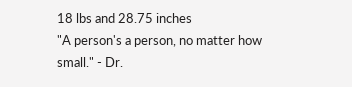18 lbs and 28.75 inches
"A person's a person, no matter how small." - Dr.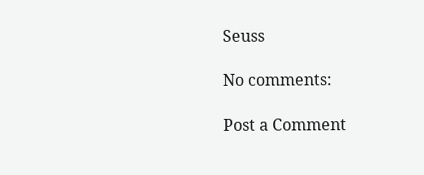Seuss

No comments:

Post a Comment